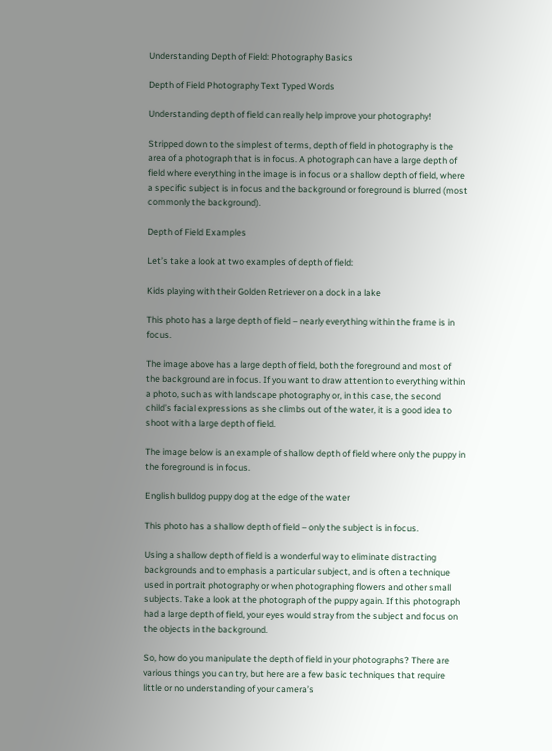Understanding Depth of Field: Photography Basics

Depth of Field Photography Text Typed Words

Understanding depth of field can really help improve your photography!

Stripped down to the simplest of terms, depth of field in photography is the area of a photograph that is in focus. A photograph can have a large depth of field where everything in the image is in focus or a shallow depth of field, where a specific subject is in focus and the background or foreground is blurred (most commonly the background).

Depth of Field Examples

Let’s take a look at two examples of depth of field:

Kids playing with their Golden Retriever on a dock in a lake

This photo has a large depth of field – nearly everything within the frame is in focus.

The image above has a large depth of field, both the foreground and most of the background are in focus. If you want to draw attention to everything within a photo, such as with landscape photography or, in this case, the second child’s facial expressions as she climbs out of the water, it is a good idea to shoot with a large depth of field.

The image below is an example of shallow depth of field where only the puppy in the foreground is in focus.

English bulldog puppy dog at the edge of the water

This photo has a shallow depth of field – only the subject is in focus.

Using a shallow depth of field is a wonderful way to eliminate distracting backgrounds and to emphasis a particular subject, and is often a technique used in portrait photography or when photographing flowers and other small subjects. Take a look at the photograph of the puppy again. If this photograph had a large depth of field, your eyes would stray from the subject and focus on the objects in the background.

So, how do you manipulate the depth of field in your photographs? There are various things you can try, but here are a few basic techniques that require little or no understanding of your camera’s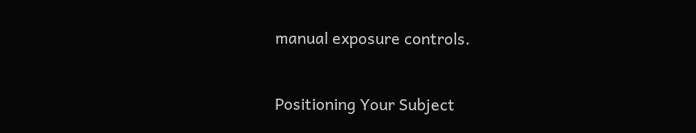manual exposure controls.

Positioning Your Subject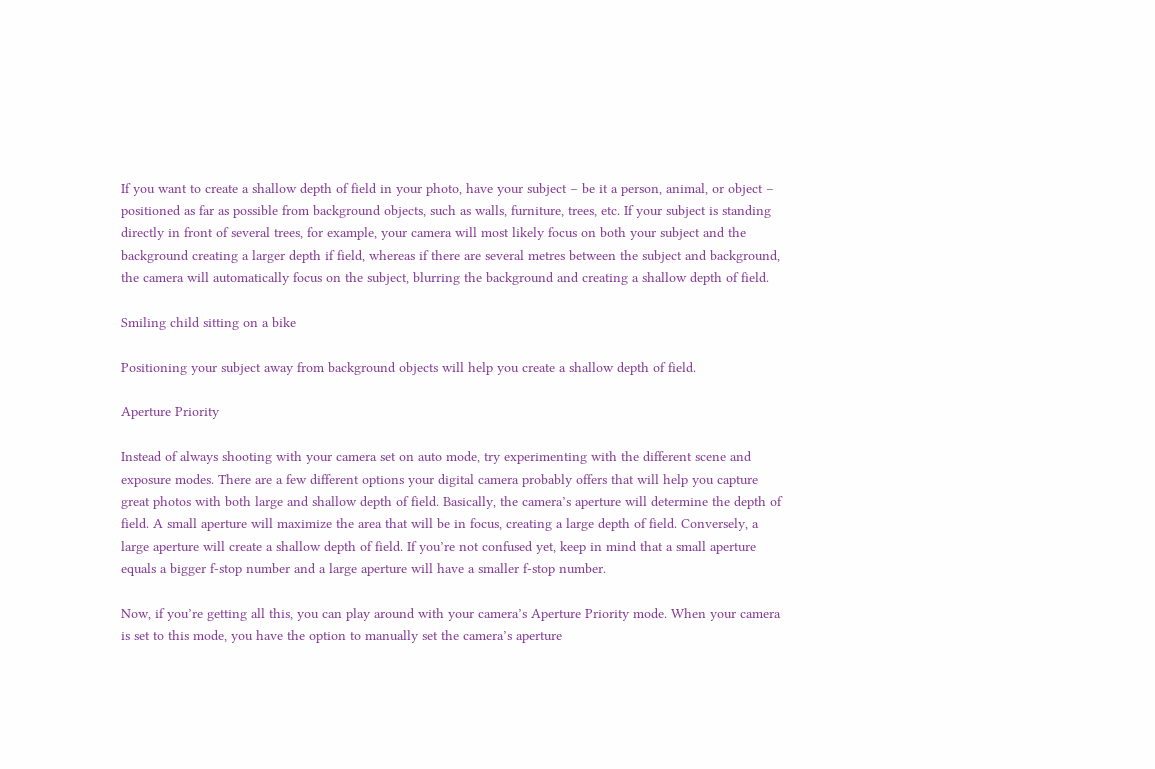If you want to create a shallow depth of field in your photo, have your subject – be it a person, animal, or object – positioned as far as possible from background objects, such as walls, furniture, trees, etc. If your subject is standing directly in front of several trees, for example, your camera will most likely focus on both your subject and the background creating a larger depth if field, whereas if there are several metres between the subject and background, the camera will automatically focus on the subject, blurring the background and creating a shallow depth of field.

Smiling child sitting on a bike

Positioning your subject away from background objects will help you create a shallow depth of field.

Aperture Priority

Instead of always shooting with your camera set on auto mode, try experimenting with the different scene and exposure modes. There are a few different options your digital camera probably offers that will help you capture great photos with both large and shallow depth of field. Basically, the camera’s aperture will determine the depth of field. A small aperture will maximize the area that will be in focus, creating a large depth of field. Conversely, a large aperture will create a shallow depth of field. If you’re not confused yet, keep in mind that a small aperture equals a bigger f-stop number and a large aperture will have a smaller f-stop number.

Now, if you’re getting all this, you can play around with your camera’s Aperture Priority mode. When your camera is set to this mode, you have the option to manually set the camera’s aperture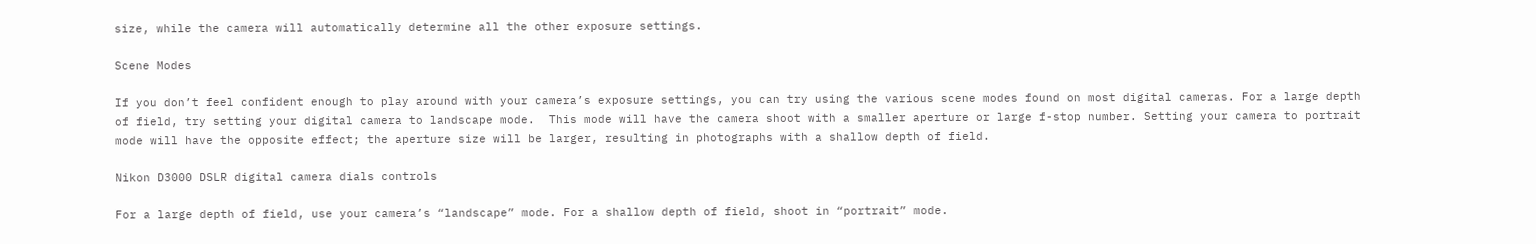size, while the camera will automatically determine all the other exposure settings.

Scene Modes

If you don’t feel confident enough to play around with your camera’s exposure settings, you can try using the various scene modes found on most digital cameras. For a large depth of field, try setting your digital camera to landscape mode.  This mode will have the camera shoot with a smaller aperture or large f-stop number. Setting your camera to portrait mode will have the opposite effect; the aperture size will be larger, resulting in photographs with a shallow depth of field.

Nikon D3000 DSLR digital camera dials controls

For a large depth of field, use your camera’s “landscape” mode. For a shallow depth of field, shoot in “portrait” mode.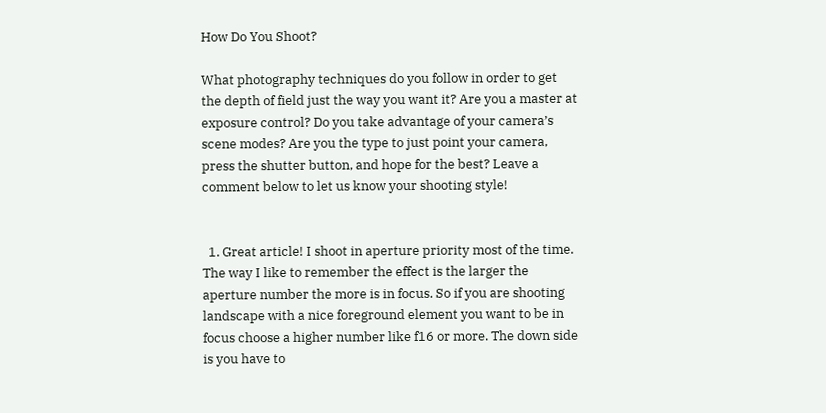How Do You Shoot?

What photography techniques do you follow in order to get the depth of field just the way you want it? Are you a master at exposure control? Do you take advantage of your camera’s scene modes? Are you the type to just point your camera, press the shutter button, and hope for the best? Leave a comment below to let us know your shooting style!


  1. Great article! I shoot in aperture priority most of the time. The way I like to remember the effect is the larger the aperture number the more is in focus. So if you are shooting landscape with a nice foreground element you want to be in focus choose a higher number like f16 or more. The down side is you have to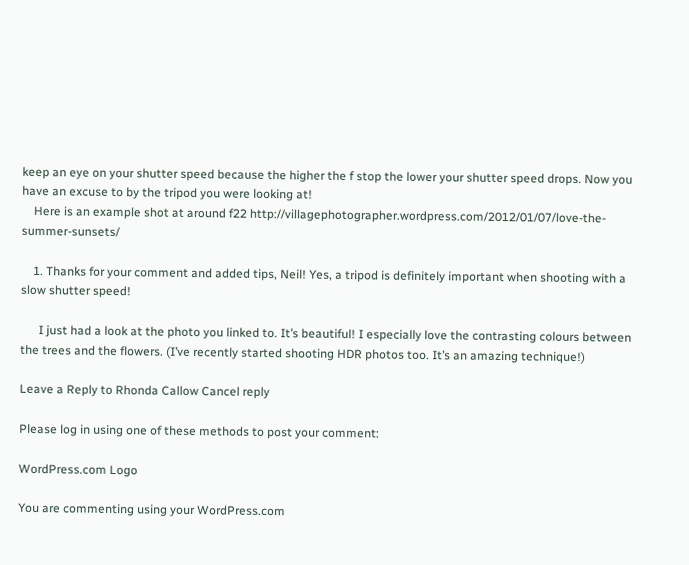keep an eye on your shutter speed because the higher the f stop the lower your shutter speed drops. Now you have an excuse to by the tripod you were looking at!
    Here is an example shot at around f22 http://villagephotographer.wordpress.com/2012/01/07/love-the-summer-sunsets/

    1. Thanks for your comment and added tips, Neil! Yes, a tripod is definitely important when shooting with a slow shutter speed!

      I just had a look at the photo you linked to. It’s beautiful! I especially love the contrasting colours between the trees and the flowers. (I’ve recently started shooting HDR photos too. It’s an amazing technique!)

Leave a Reply to Rhonda Callow Cancel reply

Please log in using one of these methods to post your comment:

WordPress.com Logo

You are commenting using your WordPress.com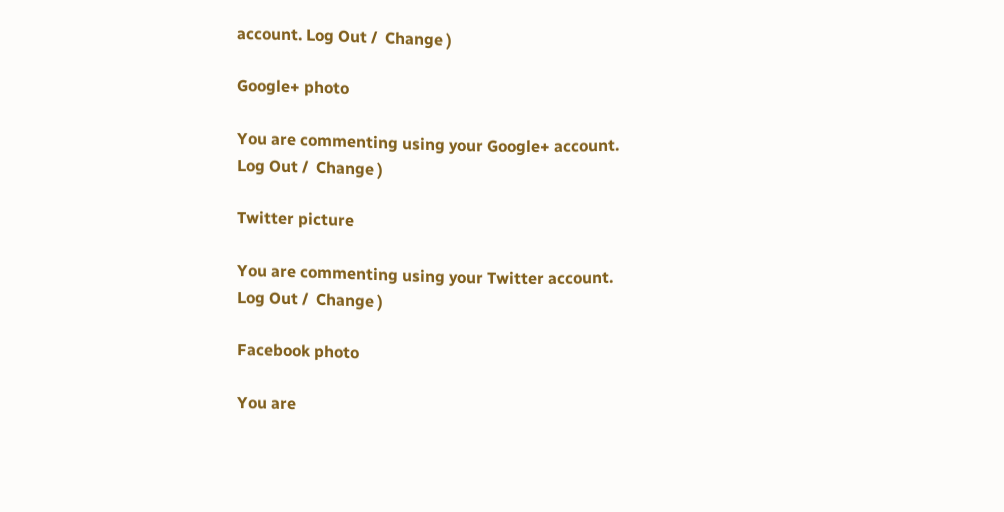account. Log Out /  Change )

Google+ photo

You are commenting using your Google+ account. Log Out /  Change )

Twitter picture

You are commenting using your Twitter account. Log Out /  Change )

Facebook photo

You are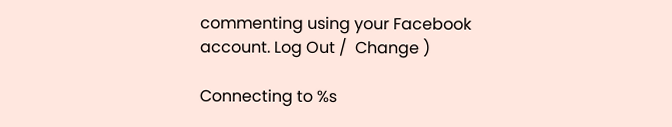commenting using your Facebook account. Log Out /  Change )

Connecting to %s